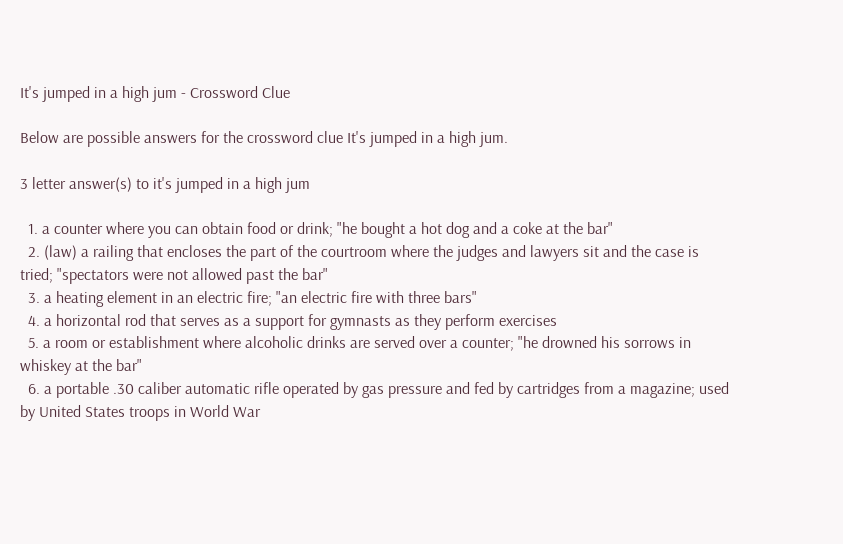It's jumped in a high jum - Crossword Clue

Below are possible answers for the crossword clue It's jumped in a high jum.

3 letter answer(s) to it's jumped in a high jum

  1. a counter where you can obtain food or drink; "he bought a hot dog and a coke at the bar"
  2. (law) a railing that encloses the part of the courtroom where the judges and lawyers sit and the case is tried; "spectators were not allowed past the bar"
  3. a heating element in an electric fire; "an electric fire with three bars"
  4. a horizontal rod that serves as a support for gymnasts as they perform exercises
  5. a room or establishment where alcoholic drinks are served over a counter; "he drowned his sorrows in whiskey at the bar"
  6. a portable .30 caliber automatic rifle operated by gas pressure and fed by cartridges from a magazine; used by United States troops in World War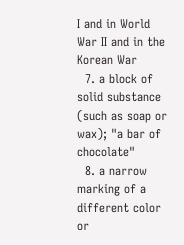I and in World War II and in the Korean War
  7. a block of solid substance (such as soap or wax); "a bar of chocolate"
  8. a narrow marking of a different color or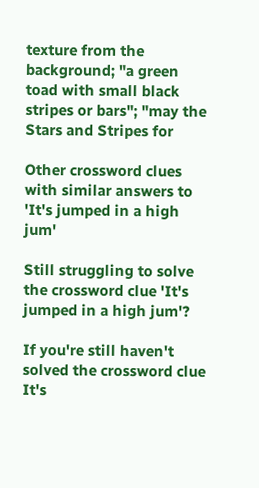texture from the background; "a green toad with small black stripes or bars"; "may the Stars and Stripes for

Other crossword clues with similar answers to 'It's jumped in a high jum'

Still struggling to solve the crossword clue 'It's jumped in a high jum'?

If you're still haven't solved the crossword clue It's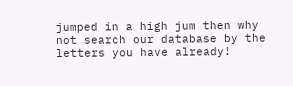jumped in a high jum then why not search our database by the letters you have already!